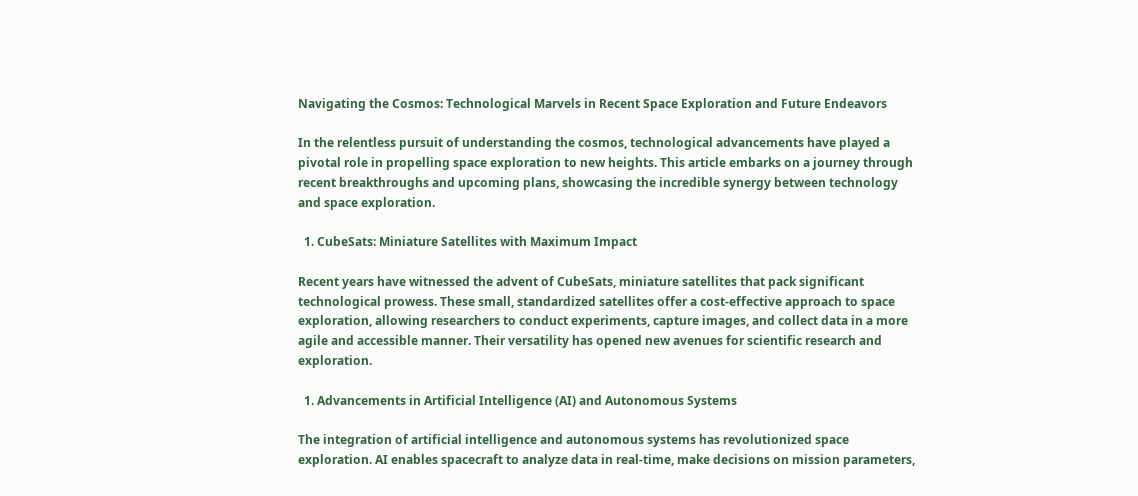Navigating the Cosmos: Technological Marvels in Recent Space Exploration and Future Endeavors

In the relentless pursuit of understanding the cosmos, technological advancements have played a pivotal role in propelling space exploration to new heights. This article embarks on a journey through recent breakthroughs and upcoming plans, showcasing the incredible synergy between technology and space exploration.

  1. CubeSats: Miniature Satellites with Maximum Impact

Recent years have witnessed the advent of CubeSats, miniature satellites that pack significant technological prowess. These small, standardized satellites offer a cost-effective approach to space exploration, allowing researchers to conduct experiments, capture images, and collect data in a more agile and accessible manner. Their versatility has opened new avenues for scientific research and exploration.

  1. Advancements in Artificial Intelligence (AI) and Autonomous Systems

The integration of artificial intelligence and autonomous systems has revolutionized space exploration. AI enables spacecraft to analyze data in real-time, make decisions on mission parameters,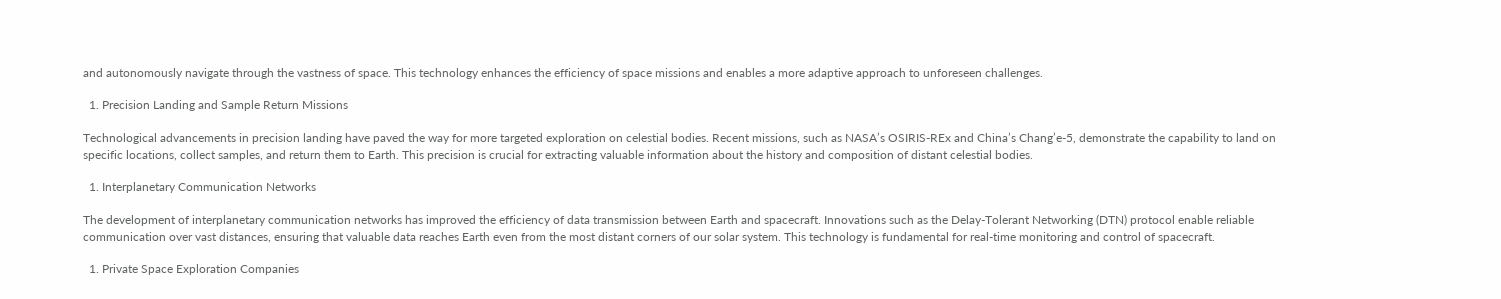and autonomously navigate through the vastness of space. This technology enhances the efficiency of space missions and enables a more adaptive approach to unforeseen challenges.

  1. Precision Landing and Sample Return Missions

Technological advancements in precision landing have paved the way for more targeted exploration on celestial bodies. Recent missions, such as NASA’s OSIRIS-REx and China’s Chang’e-5, demonstrate the capability to land on specific locations, collect samples, and return them to Earth. This precision is crucial for extracting valuable information about the history and composition of distant celestial bodies.

  1. Interplanetary Communication Networks

The development of interplanetary communication networks has improved the efficiency of data transmission between Earth and spacecraft. Innovations such as the Delay-Tolerant Networking (DTN) protocol enable reliable communication over vast distances, ensuring that valuable data reaches Earth even from the most distant corners of our solar system. This technology is fundamental for real-time monitoring and control of spacecraft.

  1. Private Space Exploration Companies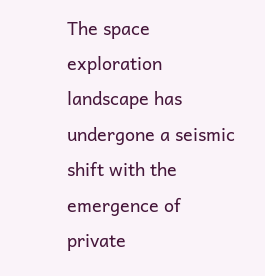The space exploration landscape has undergone a seismic shift with the emergence of private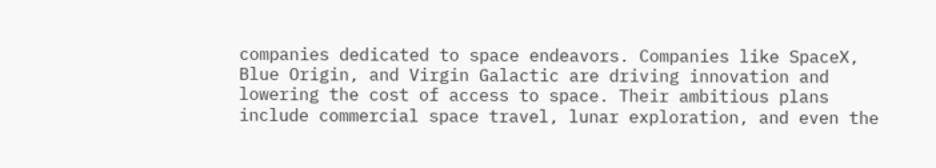companies dedicated to space endeavors. Companies like SpaceX, Blue Origin, and Virgin Galactic are driving innovation and lowering the cost of access to space. Their ambitious plans include commercial space travel, lunar exploration, and even the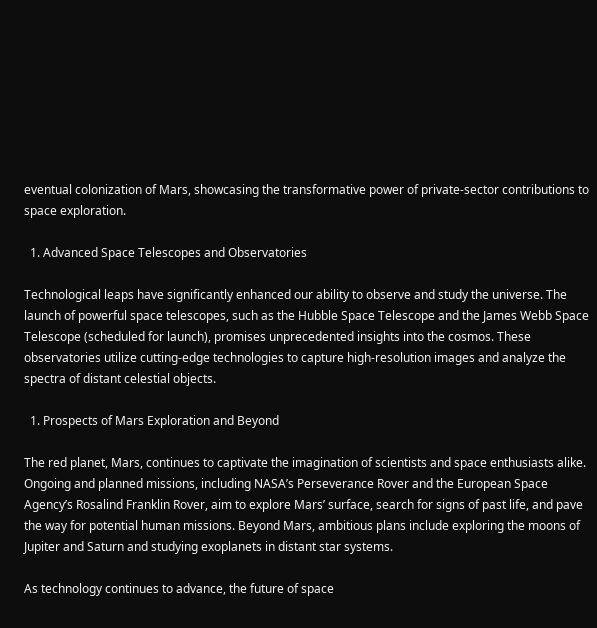eventual colonization of Mars, showcasing the transformative power of private-sector contributions to space exploration.

  1. Advanced Space Telescopes and Observatories

Technological leaps have significantly enhanced our ability to observe and study the universe. The launch of powerful space telescopes, such as the Hubble Space Telescope and the James Webb Space Telescope (scheduled for launch), promises unprecedented insights into the cosmos. These observatories utilize cutting-edge technologies to capture high-resolution images and analyze the spectra of distant celestial objects.

  1. Prospects of Mars Exploration and Beyond

The red planet, Mars, continues to captivate the imagination of scientists and space enthusiasts alike. Ongoing and planned missions, including NASA’s Perseverance Rover and the European Space Agency’s Rosalind Franklin Rover, aim to explore Mars’ surface, search for signs of past life, and pave the way for potential human missions. Beyond Mars, ambitious plans include exploring the moons of Jupiter and Saturn and studying exoplanets in distant star systems.

As technology continues to advance, the future of space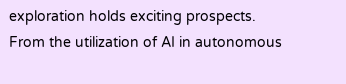exploration holds exciting prospects. From the utilization of AI in autonomous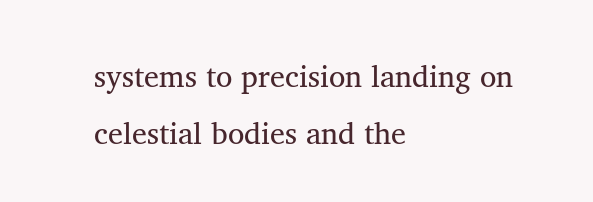systems to precision landing on celestial bodies and the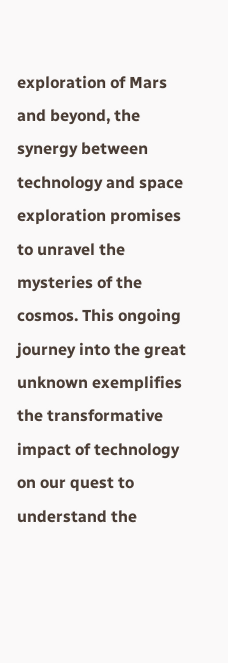exploration of Mars and beyond, the synergy between technology and space exploration promises to unravel the mysteries of the cosmos. This ongoing journey into the great unknown exemplifies the transformative impact of technology on our quest to understand the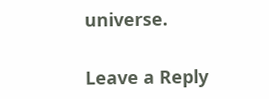universe.

Leave a Reply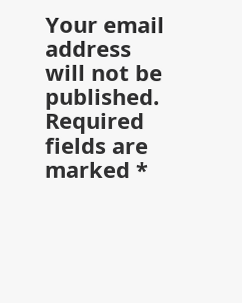Your email address will not be published. Required fields are marked *